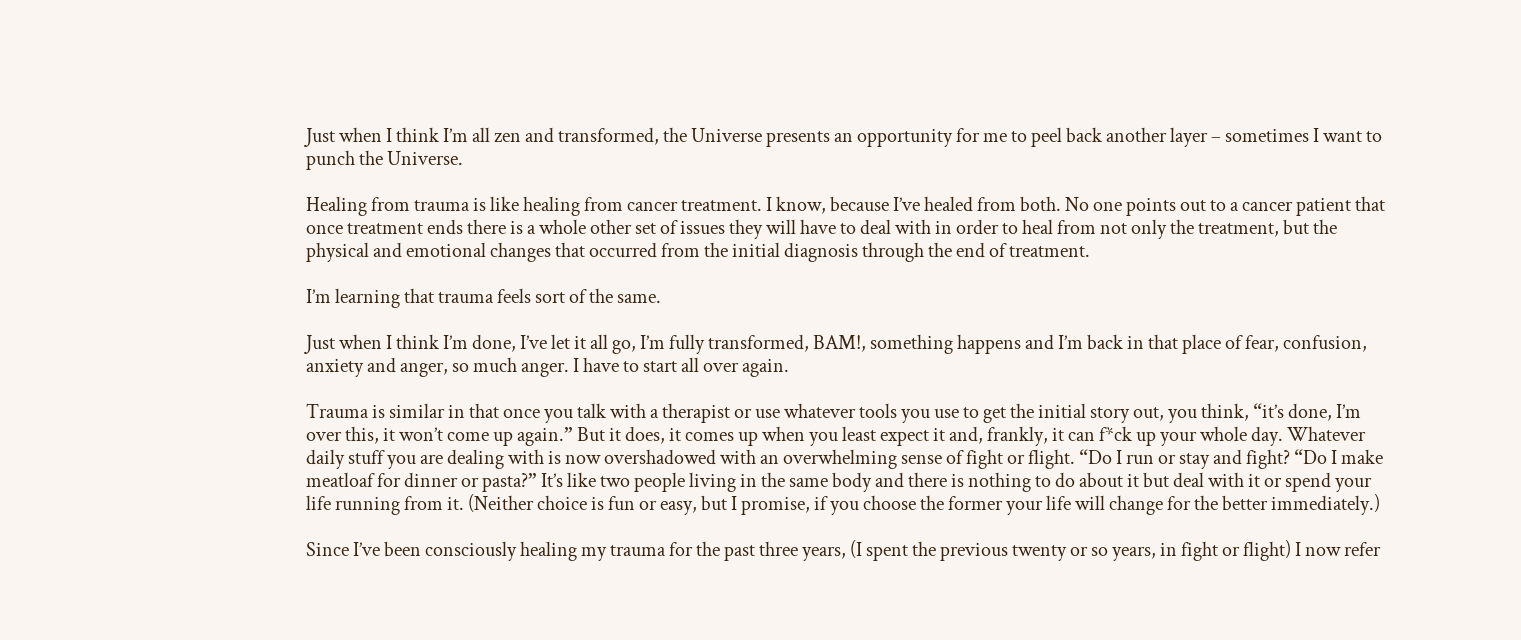Just when I think I’m all zen and transformed, the Universe presents an opportunity for me to peel back another layer – sometimes I want to punch the Universe.

Healing from trauma is like healing from cancer treatment. I know, because I’ve healed from both. No one points out to a cancer patient that once treatment ends there is a whole other set of issues they will have to deal with in order to heal from not only the treatment, but the physical and emotional changes that occurred from the initial diagnosis through the end of treatment.

I’m learning that trauma feels sort of the same.

Just when I think I’m done, I’ve let it all go, I’m fully transformed, BAM!, something happens and I’m back in that place of fear, confusion, anxiety and anger, so much anger. I have to start all over again.

Trauma is similar in that once you talk with a therapist or use whatever tools you use to get the initial story out, you think, “it’s done, I’m over this, it won’t come up again.” But it does, it comes up when you least expect it and, frankly, it can f*ck up your whole day. Whatever daily stuff you are dealing with is now overshadowed with an overwhelming sense of fight or flight. “Do I run or stay and fight? “Do I make meatloaf for dinner or pasta?” It’s like two people living in the same body and there is nothing to do about it but deal with it or spend your life running from it. (Neither choice is fun or easy, but I promise, if you choose the former your life will change for the better immediately.)

Since I’ve been consciously healing my trauma for the past three years, (I spent the previous twenty or so years, in fight or flight) I now refer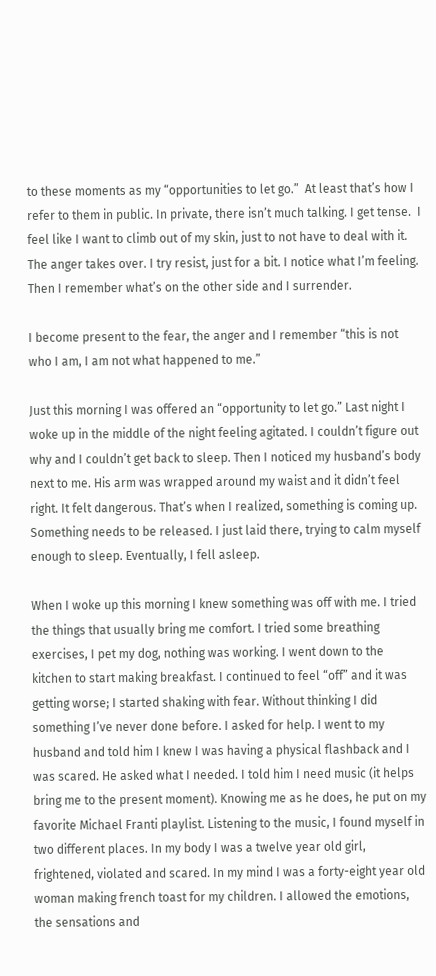to these moments as my “opportunities to let go.”  At least that’s how I refer to them in public. In private, there isn’t much talking. I get tense.  I feel like I want to climb out of my skin, just to not have to deal with it. The anger takes over. I try resist, just for a bit. I notice what I’m feeling. Then I remember what’s on the other side and I surrender.

I become present to the fear, the anger and I remember “this is not who I am, I am not what happened to me.”

Just this morning I was offered an “opportunity to let go.” Last night I woke up in the middle of the night feeling agitated. I couldn’t figure out why and I couldn’t get back to sleep. Then I noticed my husband’s body next to me. His arm was wrapped around my waist and it didn’t feel right. It felt dangerous. That’s when I realized, something is coming up. Something needs to be released. I just laid there, trying to calm myself enough to sleep. Eventually, I fell asleep.

When I woke up this morning I knew something was off with me. I tried the things that usually bring me comfort. I tried some breathing exercises, I pet my dog, nothing was working. I went down to the kitchen to start making breakfast. I continued to feel “off” and it was getting worse; I started shaking with fear. Without thinking I did something I’ve never done before. I asked for help. I went to my husband and told him I knew I was having a physical flashback and I was scared. He asked what I needed. I told him I need music (it helps bring me to the present moment). Knowing me as he does, he put on my favorite Michael Franti playlist. Listening to the music, I found myself in two different places. In my body I was a twelve year old girl, frightened, violated and scared. In my mind I was a forty-eight year old woman making french toast for my children. I allowed the emotions, the sensations and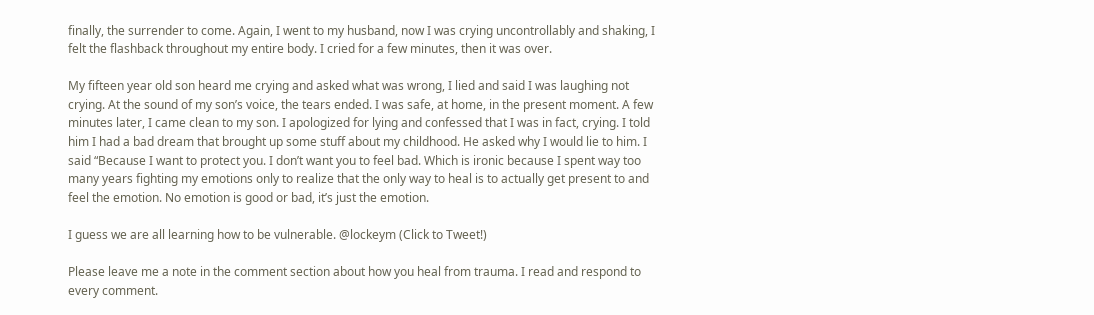finally, the surrender to come. Again, I went to my husband, now I was crying uncontrollably and shaking, I felt the flashback throughout my entire body. I cried for a few minutes, then it was over.

My fifteen year old son heard me crying and asked what was wrong, I lied and said I was laughing not crying. At the sound of my son’s voice, the tears ended. I was safe, at home, in the present moment. A few minutes later, I came clean to my son. I apologized for lying and confessed that I was in fact, crying. I told him I had a bad dream that brought up some stuff about my childhood. He asked why I would lie to him. I said “Because I want to protect you. I don’t want you to feel bad. Which is ironic because I spent way too many years fighting my emotions only to realize that the only way to heal is to actually get present to and feel the emotion. No emotion is good or bad, it’s just the emotion.

I guess we are all learning how to be vulnerable. @lockeym (Click to Tweet!)

Please leave me a note in the comment section about how you heal from trauma. I read and respond to every comment.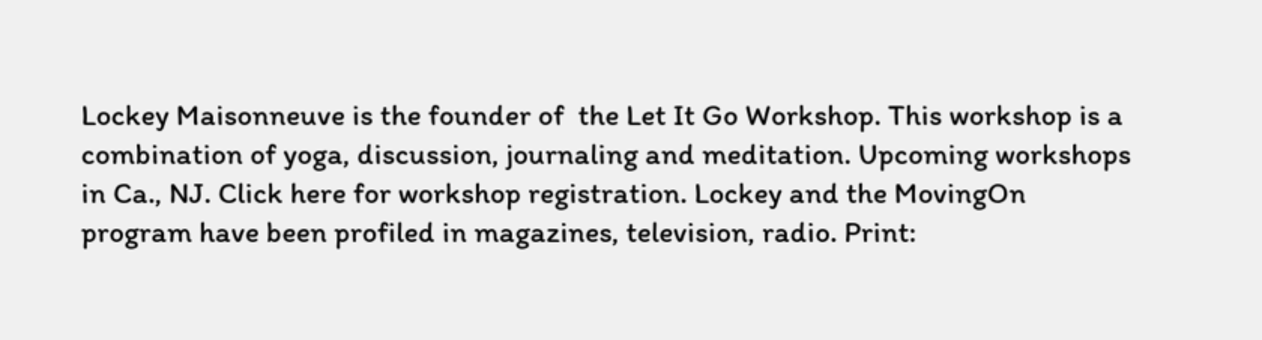Lockey Maisonneuve is the founder of  the Let It Go Workshop. This workshop is a combination of yoga, discussion, journaling and meditation. Upcoming workshops in Ca., NJ. Click here for workshop registration. Lockey and the MovingOn program have been profiled in magazines, television, radio. Print: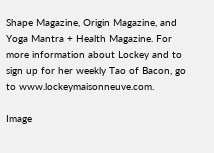Shape Magazine, Origin Magazine, and Yoga Mantra + Health Magazine. For more information about Lockey and to sign up for her weekly Tao of Bacon, go to www.lockeymaisonneuve.com.

Image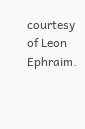courtesy of Leon Ephraim.